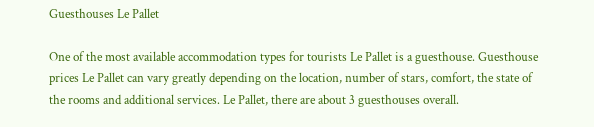Guesthouses Le Pallet

One of the most available accommodation types for tourists Le Pallet is a guesthouse. Guesthouse prices Le Pallet can vary greatly depending on the location, number of stars, comfort, the state of the rooms and additional services. Le Pallet, there are about 3 guesthouses overall.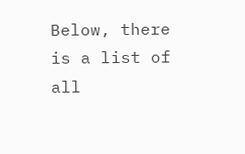Below, there is a list of all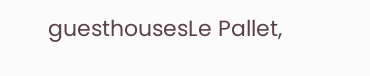guesthousesLe Pallet,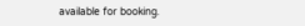available for booking.